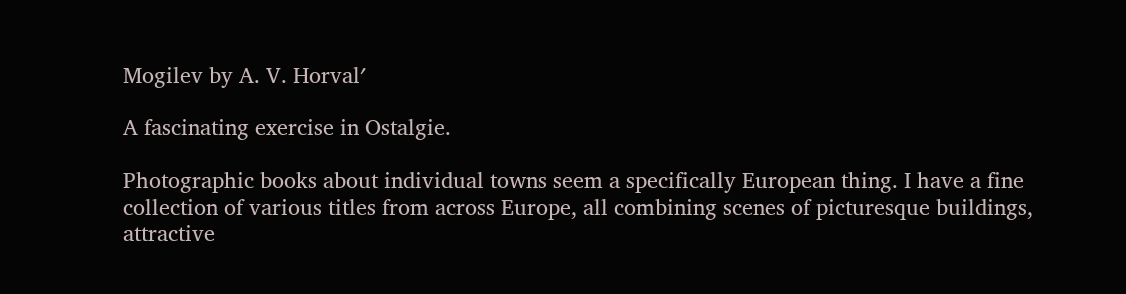Mogilev by A. V. Horvalʹ

A fascinating exercise in Ostalgie.

Photographic books about individual towns seem a specifically European thing. I have a fine collection of various titles from across Europe, all combining scenes of picturesque buildings, attractive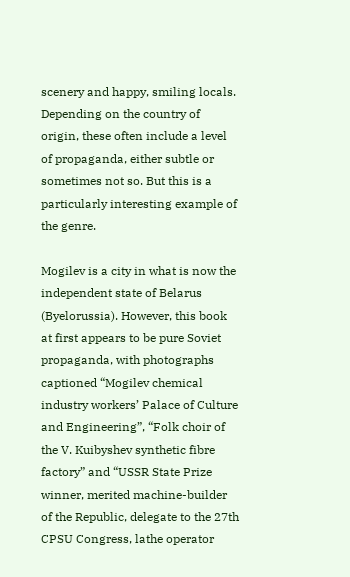scenery and happy, smiling locals. Depending on the country of origin, these often include a level of propaganda, either subtle or sometimes not so. But this is a particularly interesting example of the genre.

Mogilev is a city in what is now the independent state of Belarus (Byelorussia). However, this book at first appears to be pure Soviet propaganda, with photographs captioned “Mogilev chemical industry workers’ Palace of Culture and Engineering”, “Folk choir of the V. Kuibyshev synthetic fibre factory” and “USSR State Prize winner, merited machine-builder of the Republic, delegate to the 27th CPSU Congress, lathe operator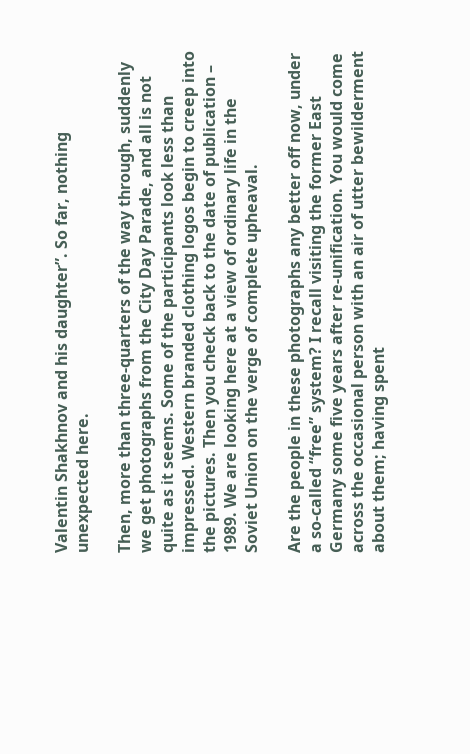Valentin Shakhnov and his daughter”. So far, nothing unexpected here.

Then, more than three-quarters of the way through, suddenly we get photographs from the City Day Parade, and all is not quite as it seems. Some of the participants look less than impressed. Western branded clothing logos begin to creep into the pictures. Then you check back to the date of publication – 1989. We are looking here at a view of ordinary life in the Soviet Union on the verge of complete upheaval.

Are the people in these photographs any better off now, under a so-called “free” system? I recall visiting the former East Germany some five years after re-unification. You would come across the occasional person with an air of utter bewilderment about them; having spent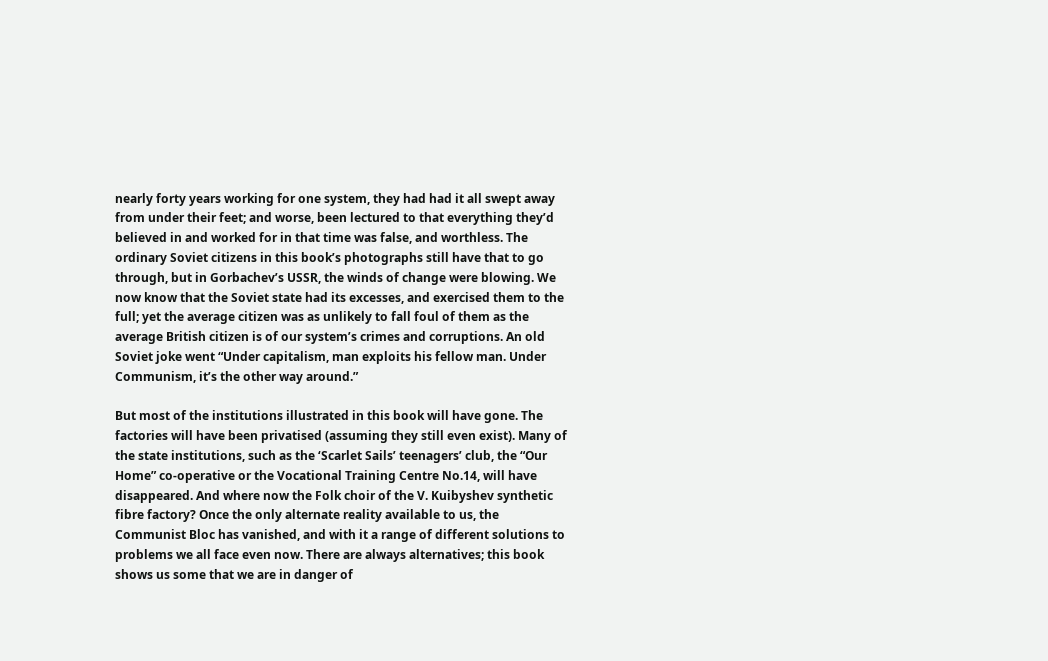nearly forty years working for one system, they had had it all swept away from under their feet; and worse, been lectured to that everything they’d believed in and worked for in that time was false, and worthless. The ordinary Soviet citizens in this book’s photographs still have that to go through, but in Gorbachev’s USSR, the winds of change were blowing. We now know that the Soviet state had its excesses, and exercised them to the full; yet the average citizen was as unlikely to fall foul of them as the average British citizen is of our system’s crimes and corruptions. An old Soviet joke went “Under capitalism, man exploits his fellow man. Under Communism, it’s the other way around.”

But most of the institutions illustrated in this book will have gone. The factories will have been privatised (assuming they still even exist). Many of the state institutions, such as the ‘Scarlet Sails’ teenagers’ club, the “Our Home” co-operative or the Vocational Training Centre No.14, will have disappeared. And where now the Folk choir of the V. Kuibyshev synthetic fibre factory? Once the only alternate reality available to us, the Communist Bloc has vanished, and with it a range of different solutions to problems we all face even now. There are always alternatives; this book shows us some that we are in danger of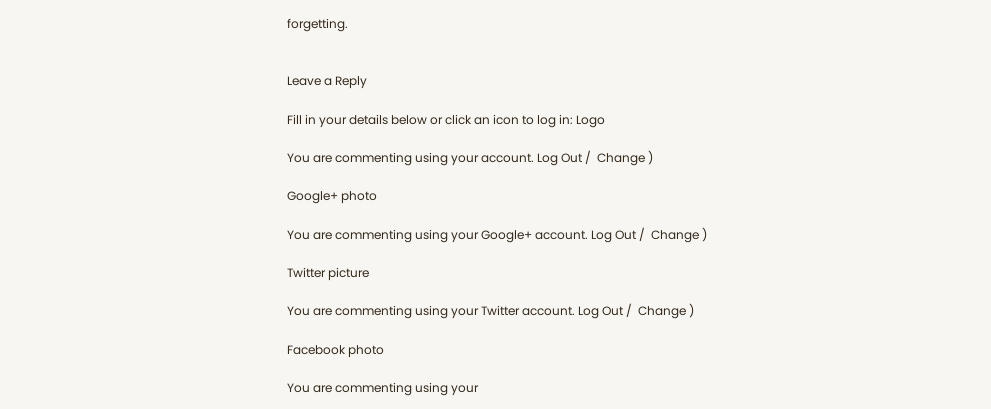forgetting.


Leave a Reply

Fill in your details below or click an icon to log in: Logo

You are commenting using your account. Log Out /  Change )

Google+ photo

You are commenting using your Google+ account. Log Out /  Change )

Twitter picture

You are commenting using your Twitter account. Log Out /  Change )

Facebook photo

You are commenting using your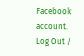Facebook account. Log Out /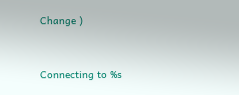Change )


Connecting to %s